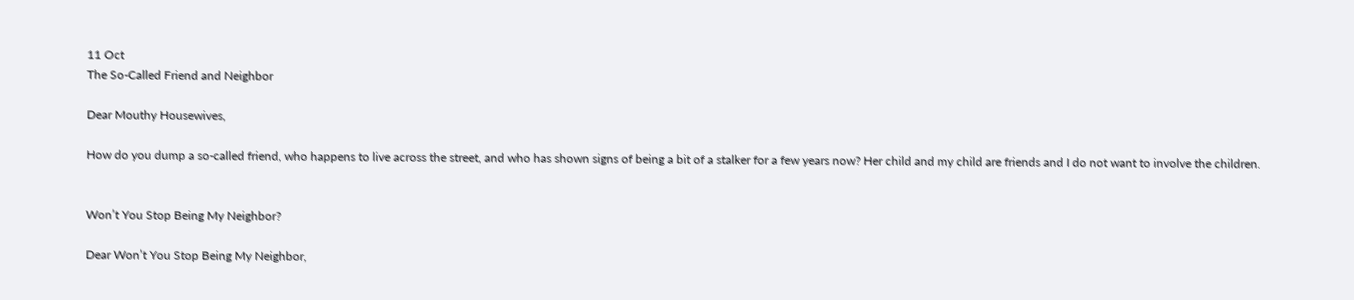11 Oct
The So-Called Friend and Neighbor

Dear Mouthy Housewives,

How do you dump a so-called friend, who happens to live across the street, and who has shown signs of being a bit of a stalker for a few years now? Her child and my child are friends and I do not want to involve the children.


Won’t You Stop Being My Neighbor?

Dear Won’t You Stop Being My Neighbor,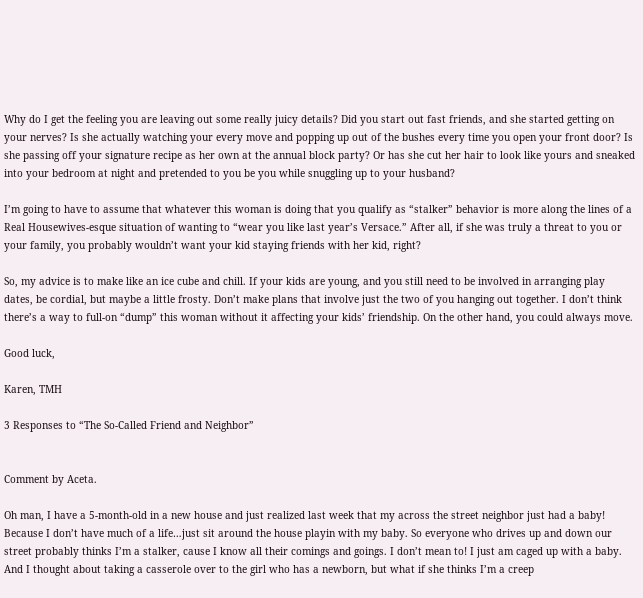Why do I get the feeling you are leaving out some really juicy details? Did you start out fast friends, and she started getting on your nerves? Is she actually watching your every move and popping up out of the bushes every time you open your front door? Is she passing off your signature recipe as her own at the annual block party? Or has she cut her hair to look like yours and sneaked into your bedroom at night and pretended to you be you while snuggling up to your husband?

I’m going to have to assume that whatever this woman is doing that you qualify as “stalker” behavior is more along the lines of a Real Housewives-esque situation of wanting to “wear you like last year’s Versace.” After all, if she was truly a threat to you or your family, you probably wouldn’t want your kid staying friends with her kid, right?

So, my advice is to make like an ice cube and chill. If your kids are young, and you still need to be involved in arranging play dates, be cordial, but maybe a little frosty. Don’t make plans that involve just the two of you hanging out together. I don’t think there’s a way to full-on “dump” this woman without it affecting your kids’ friendship. On the other hand, you could always move.

Good luck,

Karen, TMH

3 Responses to “The So-Called Friend and Neighbor”


Comment by Aceta.

Oh man, I have a 5-month-old in a new house and just realized last week that my across the street neighbor just had a baby! Because I don’t have much of a life…just sit around the house playin with my baby. So everyone who drives up and down our street probably thinks I’m a stalker, cause I know all their comings and goings. I don’t mean to! I just am caged up with a baby. And I thought about taking a casserole over to the girl who has a newborn, but what if she thinks I’m a creep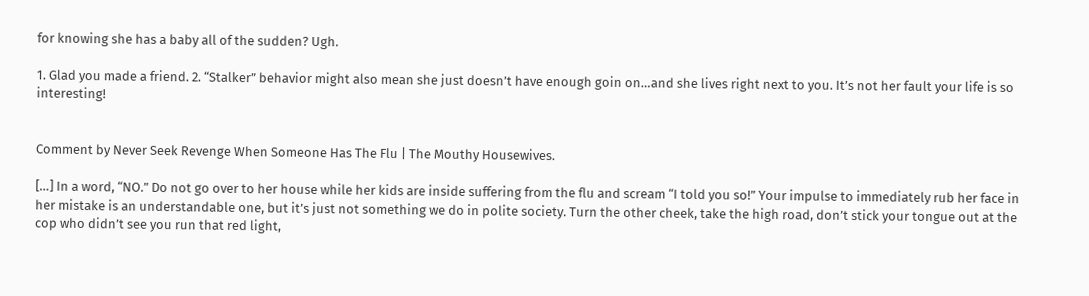for knowing she has a baby all of the sudden? Ugh.

1. Glad you made a friend. 2. “Stalker” behavior might also mean she just doesn’t have enough goin on…and she lives right next to you. It’s not her fault your life is so interesting!


Comment by Never Seek Revenge When Someone Has The Flu | The Mouthy Housewives.

[…] In a word, “NO.” Do not go over to her house while her kids are inside suffering from the flu and scream “I told you so!” Your impulse to immediately rub her face in her mistake is an understandable one, but it’s just not something we do in polite society. Turn the other cheek, take the high road, don’t stick your tongue out at the cop who didn’t see you run that red light,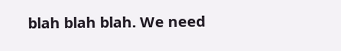blah blah blah. We need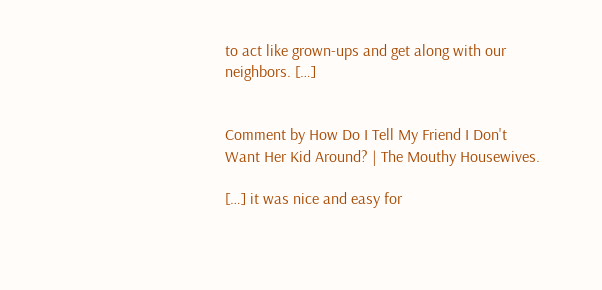to act like grown-ups and get along with our neighbors. […]


Comment by How Do I Tell My Friend I Don't Want Her Kid Around? | The Mouthy Housewives.

[…] it was nice and easy for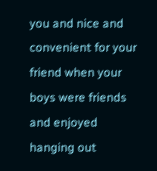you and nice and convenient for your friend when your boys were friends and enjoyed hanging out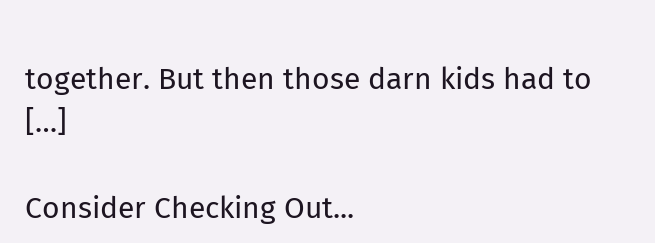together. But then those darn kids had to […]

Consider Checking Out...